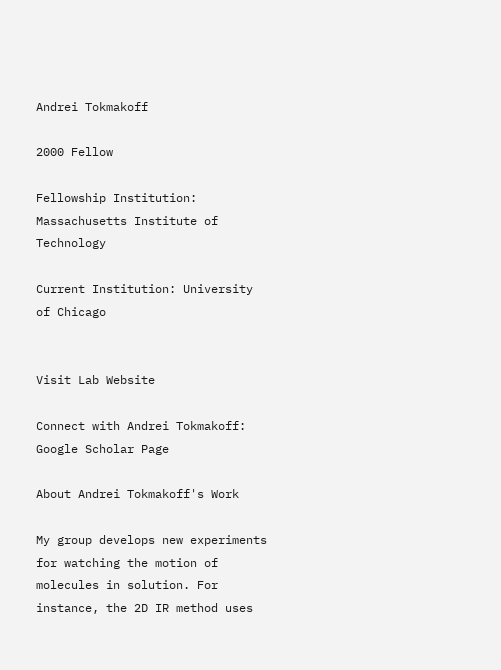Andrei Tokmakoff

2000 Fellow

Fellowship Institution: Massachusetts Institute of Technology

Current Institution: University of Chicago


Visit Lab Website

Connect with Andrei Tokmakoff:
Google Scholar Page

About Andrei Tokmakoff's Work

My group develops new experiments for watching the motion of molecules in solution. For instance, the 2D IR method uses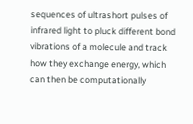sequences of ultrashort pulses of infrared light to pluck different bond vibrations of a molecule and track how they exchange energy, which can then be computationally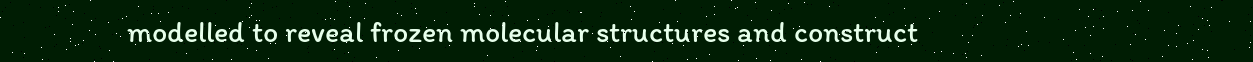modelled to reveal frozen molecular structures and construct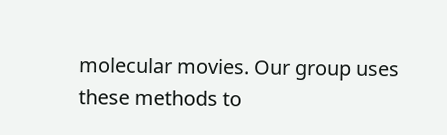molecular movies. Our group uses these methods to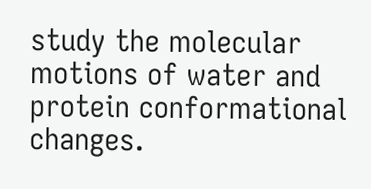study the molecular motions of water and protein conformational changes.